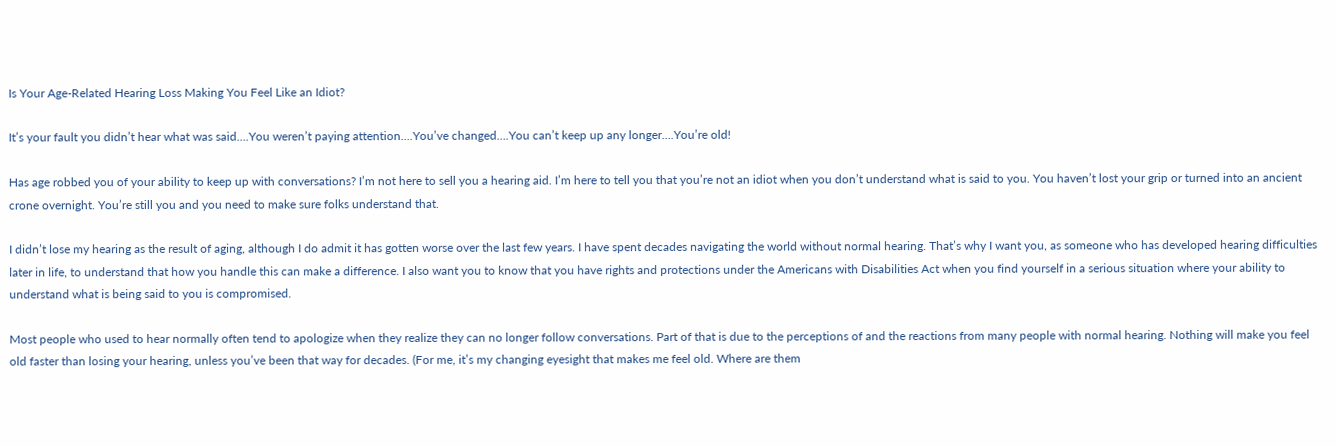Is Your Age-Related Hearing Loss Making You Feel Like an Idiot?

It’s your fault you didn’t hear what was said….You weren’t paying attention….You’ve changed….You can’t keep up any longer….You’re old!

Has age robbed you of your ability to keep up with conversations? I’m not here to sell you a hearing aid. I’m here to tell you that you’re not an idiot when you don’t understand what is said to you. You haven’t lost your grip or turned into an ancient crone overnight. You’re still you and you need to make sure folks understand that.

I didn’t lose my hearing as the result of aging, although I do admit it has gotten worse over the last few years. I have spent decades navigating the world without normal hearing. That’s why I want you, as someone who has developed hearing difficulties later in life, to understand that how you handle this can make a difference. I also want you to know that you have rights and protections under the Americans with Disabilities Act when you find yourself in a serious situation where your ability to understand what is being said to you is compromised.

Most people who used to hear normally often tend to apologize when they realize they can no longer follow conversations. Part of that is due to the perceptions of and the reactions from many people with normal hearing. Nothing will make you feel old faster than losing your hearing, unless you’ve been that way for decades. (For me, it’s my changing eyesight that makes me feel old. Where are them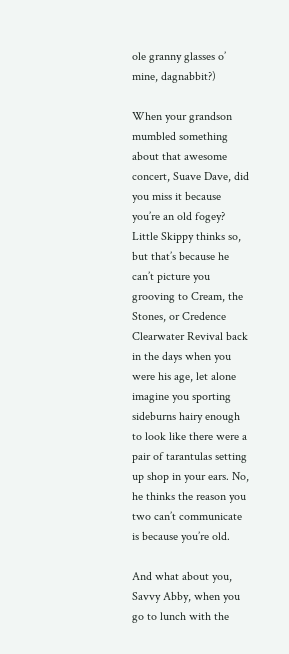ole granny glasses o’ mine, dagnabbit?)

When your grandson mumbled something about that awesome concert, Suave Dave, did you miss it because you’re an old fogey? Little Skippy thinks so, but that’s because he can’t picture you grooving to Cream, the Stones, or Credence Clearwater Revival back in the days when you were his age, let alone imagine you sporting sideburns hairy enough to look like there were a pair of tarantulas setting up shop in your ears. No, he thinks the reason you two can’t communicate is because you’re old.

And what about you, Savvy Abby, when you go to lunch with the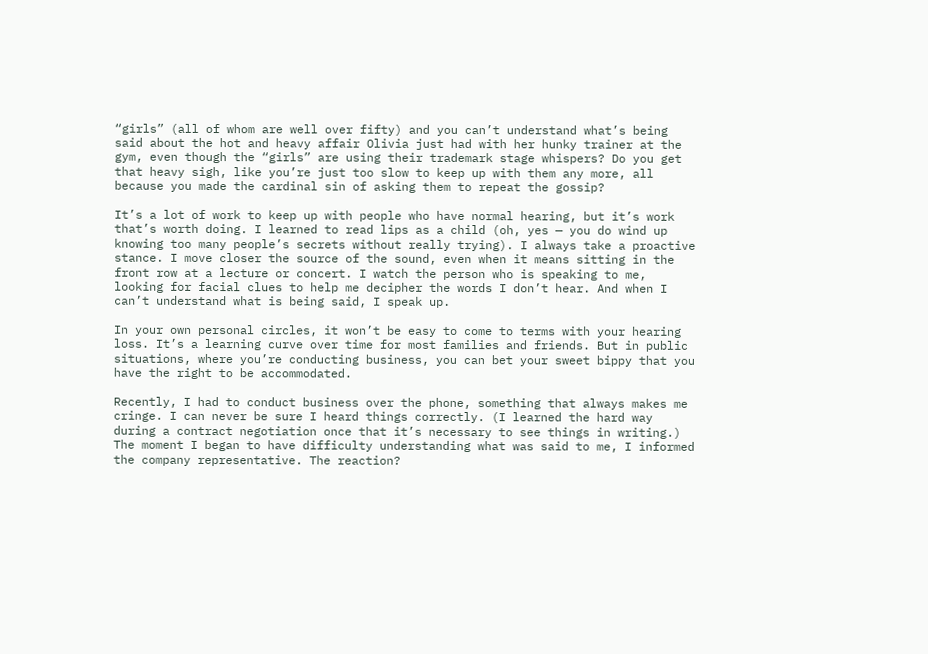“girls” (all of whom are well over fifty) and you can’t understand what’s being said about the hot and heavy affair Olivia just had with her hunky trainer at the gym, even though the “girls” are using their trademark stage whispers? Do you get that heavy sigh, like you’re just too slow to keep up with them any more, all because you made the cardinal sin of asking them to repeat the gossip?

It’s a lot of work to keep up with people who have normal hearing, but it’s work that’s worth doing. I learned to read lips as a child (oh, yes — you do wind up knowing too many people’s secrets without really trying). I always take a proactive stance. I move closer the source of the sound, even when it means sitting in the front row at a lecture or concert. I watch the person who is speaking to me, looking for facial clues to help me decipher the words I don’t hear. And when I can’t understand what is being said, I speak up.

In your own personal circles, it won’t be easy to come to terms with your hearing loss. It’s a learning curve over time for most families and friends. But in public situations, where you’re conducting business, you can bet your sweet bippy that you have the right to be accommodated.

Recently, I had to conduct business over the phone, something that always makes me cringe. I can never be sure I heard things correctly. (I learned the hard way during a contract negotiation once that it’s necessary to see things in writing.) The moment I began to have difficulty understanding what was said to me, I informed the company representative. The reaction?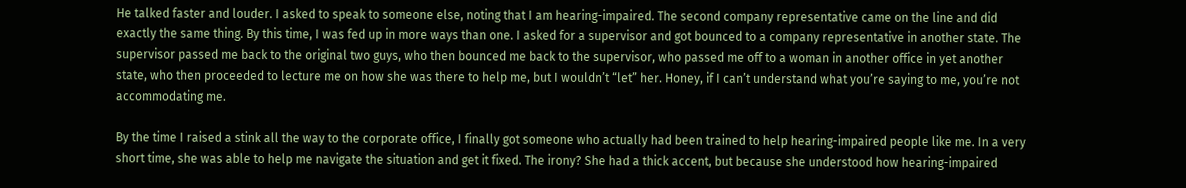He talked faster and louder. I asked to speak to someone else, noting that I am hearing-impaired. The second company representative came on the line and did exactly the same thing. By this time, I was fed up in more ways than one. I asked for a supervisor and got bounced to a company representative in another state. The supervisor passed me back to the original two guys, who then bounced me back to the supervisor, who passed me off to a woman in another office in yet another state, who then proceeded to lecture me on how she was there to help me, but I wouldn’t “let” her. Honey, if I can’t understand what you’re saying to me, you’re not accommodating me.

By the time I raised a stink all the way to the corporate office, I finally got someone who actually had been trained to help hearing-impaired people like me. In a very short time, she was able to help me navigate the situation and get it fixed. The irony? She had a thick accent, but because she understood how hearing-impaired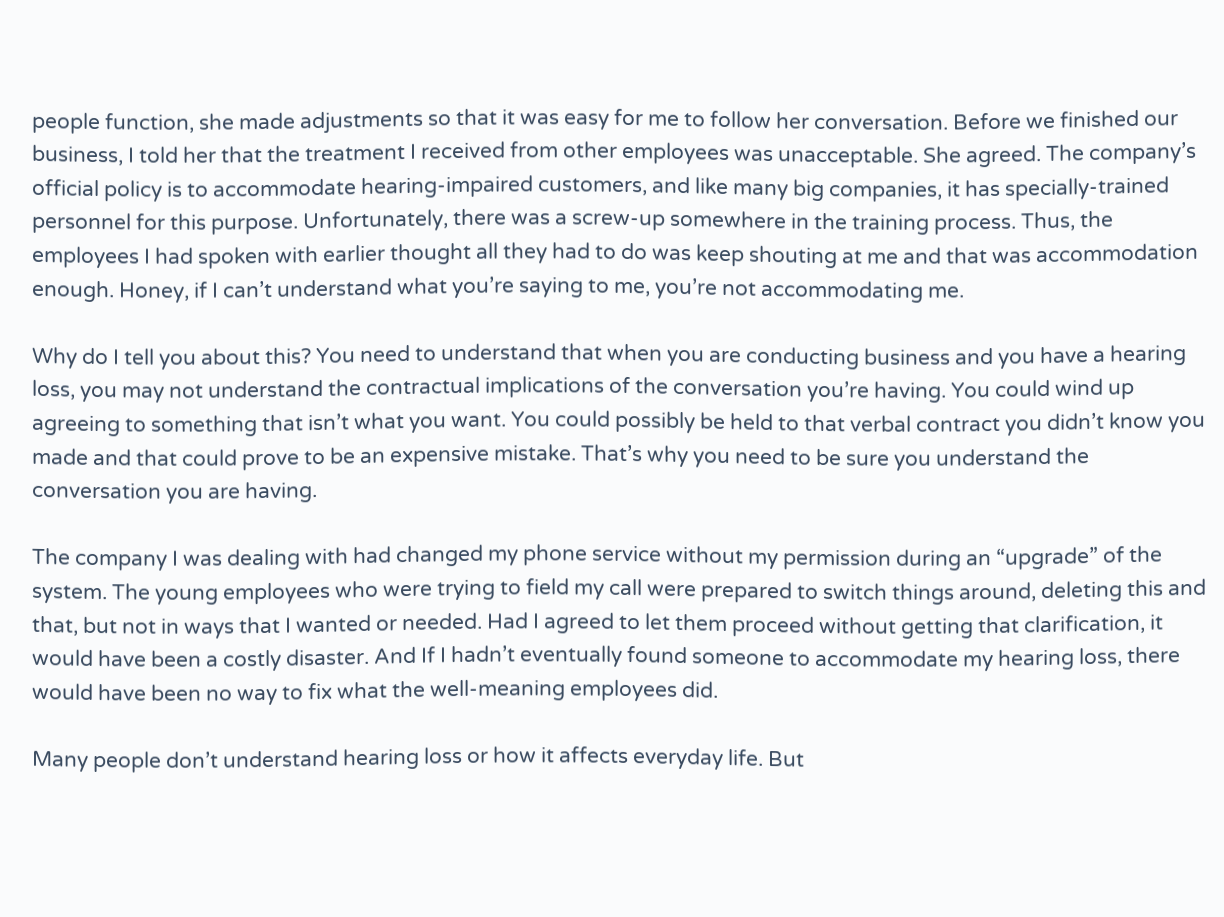people function, she made adjustments so that it was easy for me to follow her conversation. Before we finished our business, I told her that the treatment I received from other employees was unacceptable. She agreed. The company’s official policy is to accommodate hearing-impaired customers, and like many big companies, it has specially-trained personnel for this purpose. Unfortunately, there was a screw-up somewhere in the training process. Thus, the employees I had spoken with earlier thought all they had to do was keep shouting at me and that was accommodation enough. Honey, if I can’t understand what you’re saying to me, you’re not accommodating me.

Why do I tell you about this? You need to understand that when you are conducting business and you have a hearing loss, you may not understand the contractual implications of the conversation you’re having. You could wind up agreeing to something that isn’t what you want. You could possibly be held to that verbal contract you didn’t know you made and that could prove to be an expensive mistake. That’s why you need to be sure you understand the conversation you are having.

The company I was dealing with had changed my phone service without my permission during an “upgrade” of the system. The young employees who were trying to field my call were prepared to switch things around, deleting this and that, but not in ways that I wanted or needed. Had I agreed to let them proceed without getting that clarification, it would have been a costly disaster. And If I hadn’t eventually found someone to accommodate my hearing loss, there would have been no way to fix what the well-meaning employees did.

Many people don’t understand hearing loss or how it affects everyday life. But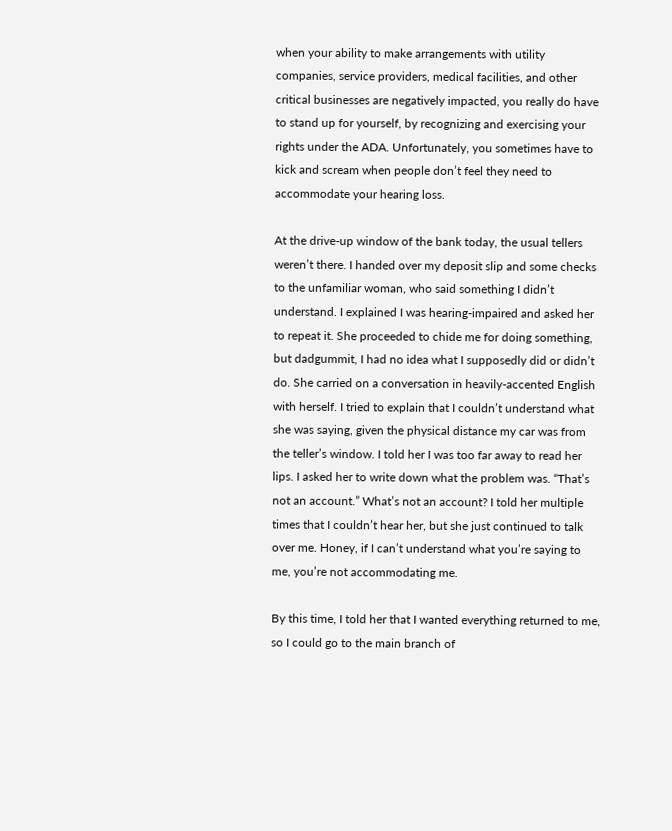when your ability to make arrangements with utility companies, service providers, medical facilities, and other critical businesses are negatively impacted, you really do have to stand up for yourself, by recognizing and exercising your rights under the ADA. Unfortunately, you sometimes have to kick and scream when people don’t feel they need to accommodate your hearing loss.

At the drive-up window of the bank today, the usual tellers weren’t there. I handed over my deposit slip and some checks to the unfamiliar woman, who said something I didn’t understand. I explained I was hearing-impaired and asked her to repeat it. She proceeded to chide me for doing something, but dadgummit, I had no idea what I supposedly did or didn’t do. She carried on a conversation in heavily-accented English with herself. I tried to explain that I couldn’t understand what she was saying, given the physical distance my car was from the teller’s window. I told her I was too far away to read her lips. I asked her to write down what the problem was. “That’s not an account.” What’s not an account? I told her multiple times that I couldn’t hear her, but she just continued to talk over me. Honey, if I can’t understand what you’re saying to me, you’re not accommodating me.

By this time, I told her that I wanted everything returned to me, so I could go to the main branch of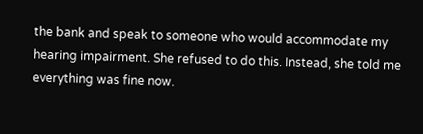the bank and speak to someone who would accommodate my hearing impairment. She refused to do this. Instead, she told me everything was fine now.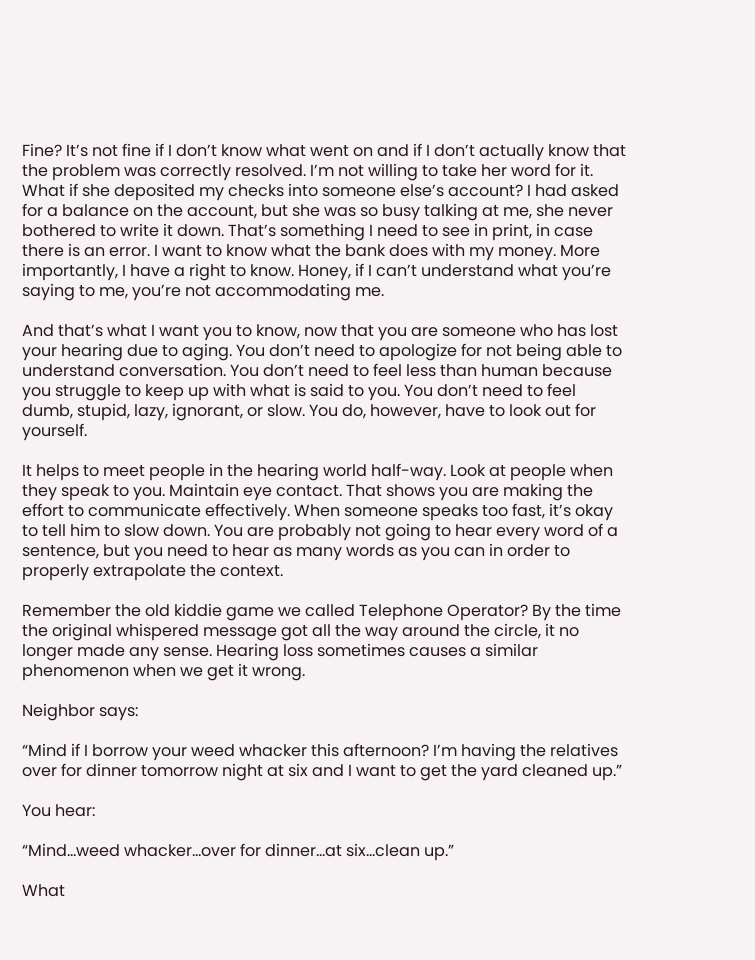Fine? It’s not fine if I don’t know what went on and if I don’t actually know that the problem was correctly resolved. I’m not willing to take her word for it. What if she deposited my checks into someone else’s account? I had asked for a balance on the account, but she was so busy talking at me, she never bothered to write it down. That’s something I need to see in print, in case there is an error. I want to know what the bank does with my money. More importantly, I have a right to know. Honey, if I can’t understand what you’re saying to me, you’re not accommodating me.

And that’s what I want you to know, now that you are someone who has lost your hearing due to aging. You don’t need to apologize for not being able to understand conversation. You don’t need to feel less than human because you struggle to keep up with what is said to you. You don’t need to feel dumb, stupid, lazy, ignorant, or slow. You do, however, have to look out for yourself.

It helps to meet people in the hearing world half-way. Look at people when they speak to you. Maintain eye contact. That shows you are making the effort to communicate effectively. When someone speaks too fast, it’s okay to tell him to slow down. You are probably not going to hear every word of a sentence, but you need to hear as many words as you can in order to properly extrapolate the context.

Remember the old kiddie game we called Telephone Operator? By the time the original whispered message got all the way around the circle, it no longer made any sense. Hearing loss sometimes causes a similar phenomenon when we get it wrong.

Neighbor says:

“Mind if I borrow your weed whacker this afternoon? I’m having the relatives over for dinner tomorrow night at six and I want to get the yard cleaned up.”

You hear:

“Mind…weed whacker…over for dinner…at six…clean up.”

What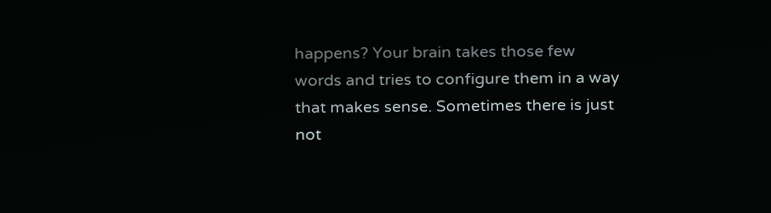happens? Your brain takes those few words and tries to configure them in a way that makes sense. Sometimes there is just not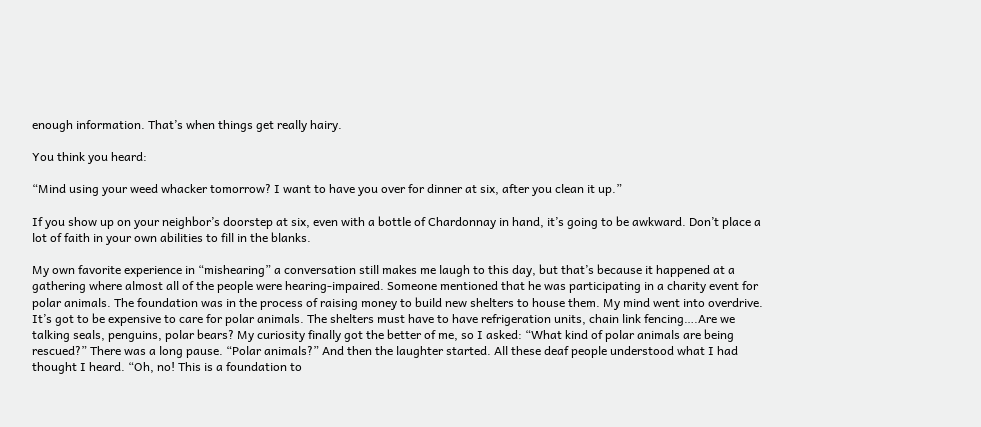enough information. That’s when things get really hairy.

You think you heard:

“Mind using your weed whacker tomorrow? I want to have you over for dinner at six, after you clean it up.”

If you show up on your neighbor’s doorstep at six, even with a bottle of Chardonnay in hand, it’s going to be awkward. Don’t place a lot of faith in your own abilities to fill in the blanks.

My own favorite experience in “mishearing” a conversation still makes me laugh to this day, but that’s because it happened at a gathering where almost all of the people were hearing-impaired. Someone mentioned that he was participating in a charity event for polar animals. The foundation was in the process of raising money to build new shelters to house them. My mind went into overdrive. It’s got to be expensive to care for polar animals. The shelters must have to have refrigeration units, chain link fencing….Are we talking seals, penguins, polar bears? My curiosity finally got the better of me, so I asked: “What kind of polar animals are being rescued?” There was a long pause. “Polar animals?” And then the laughter started. All these deaf people understood what I had thought I heard. “Oh, no! This is a foundation to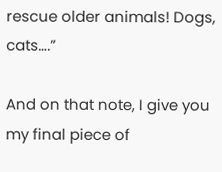rescue older animals! Dogs, cats….”

And on that note, I give you my final piece of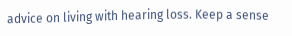advice on living with hearing loss. Keep a sense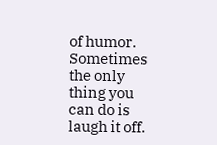of humor. Sometimes the only thing you can do is laugh it off.